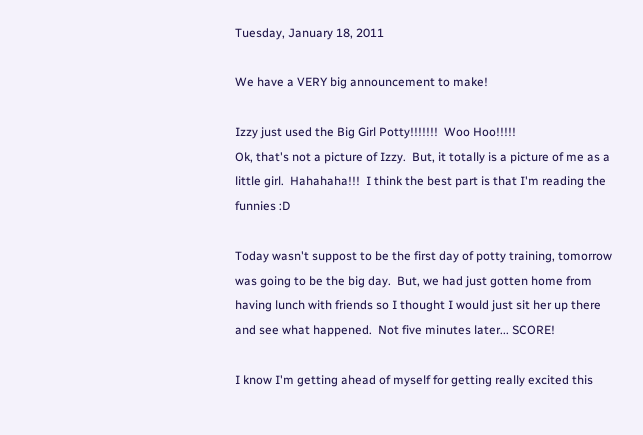Tuesday, January 18, 2011

We have a VERY big announcement to make!

Izzy just used the Big Girl Potty!!!!!!!  Woo Hoo!!!!!
Ok, that's not a picture of Izzy.  But, it totally is a picture of me as a little girl.  Hahahaha!!!  I think the best part is that I'm reading the funnies :D

Today wasn't suppost to be the first day of potty training, tomorrow was going to be the big day.  But, we had just gotten home from having lunch with friends so I thought I would just sit her up there and see what happened.  Not five minutes later... SCORE!

I know I'm getting ahead of myself for getting really excited this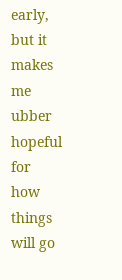early, but it makes me ubber hopeful for how things will go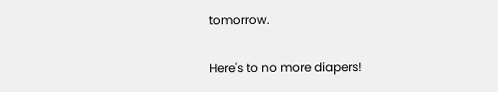tomorrow.

Here's to no more diapers!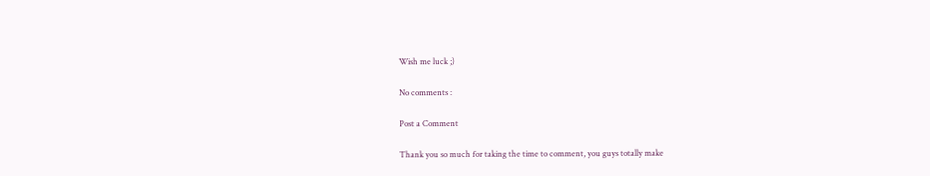Wish me luck ;)

No comments :

Post a Comment

Thank you so much for taking the time to comment, you guys totally make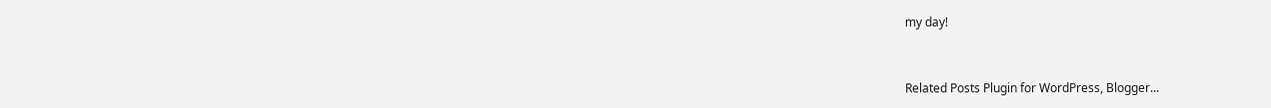my day!


Related Posts Plugin for WordPress, Blogger...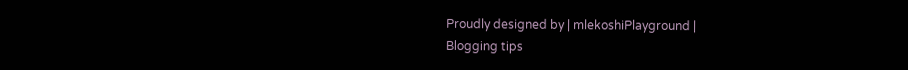Proudly designed by | mlekoshiPlayground |
Blogging tips